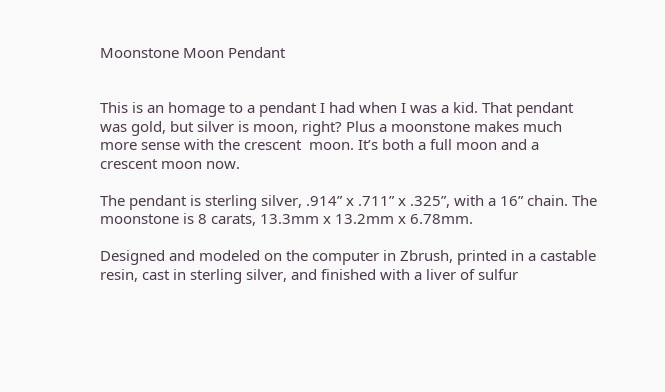Moonstone Moon Pendant


This is an homage to a pendant I had when I was a kid. That pendant was gold, but silver is moon, right? Plus a moonstone makes much more sense with the crescent  moon. It’s both a full moon and a crescent moon now.

The pendant is sterling silver, .914” x .711” x .325”, with a 16” chain. The moonstone is 8 carats, 13.3mm x 13.2mm x 6.78mm.

Designed and modeled on the computer in Zbrush, printed in a castable resin, cast in sterling silver, and finished with a liver of sulfur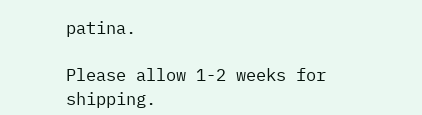patina.

Please allow 1-2 weeks for shipping.